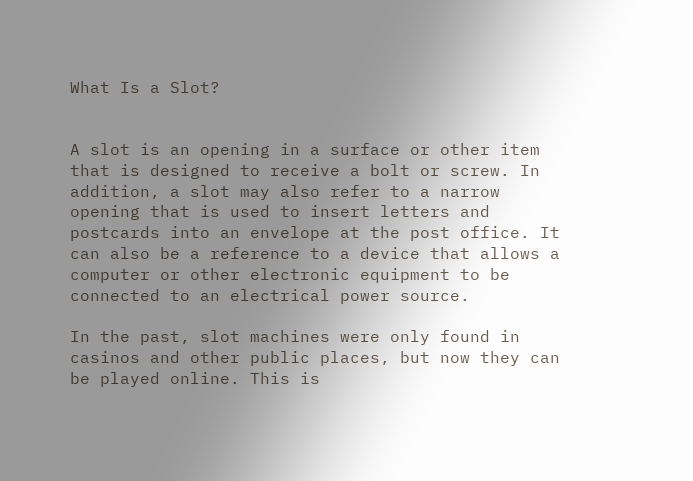What Is a Slot?


A slot is an opening in a surface or other item that is designed to receive a bolt or screw. In addition, a slot may also refer to a narrow opening that is used to insert letters and postcards into an envelope at the post office. It can also be a reference to a device that allows a computer or other electronic equipment to be connected to an electrical power source.

In the past, slot machines were only found in casinos and other public places, but now they can be played online. This is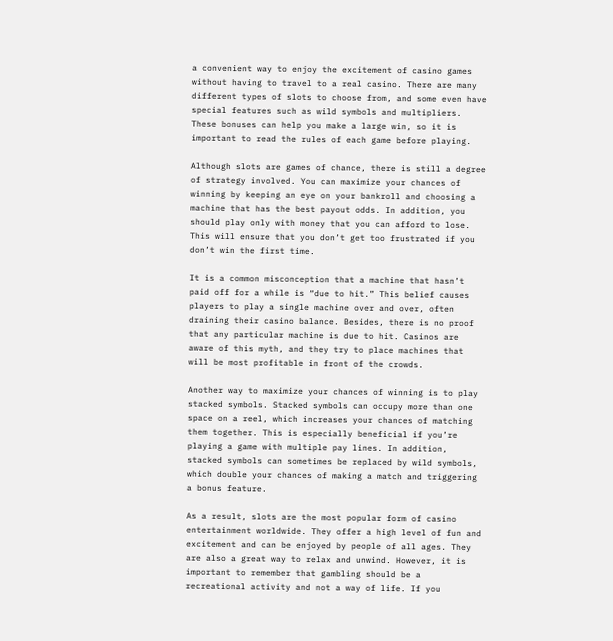a convenient way to enjoy the excitement of casino games without having to travel to a real casino. There are many different types of slots to choose from, and some even have special features such as wild symbols and multipliers. These bonuses can help you make a large win, so it is important to read the rules of each game before playing.

Although slots are games of chance, there is still a degree of strategy involved. You can maximize your chances of winning by keeping an eye on your bankroll and choosing a machine that has the best payout odds. In addition, you should play only with money that you can afford to lose. This will ensure that you don’t get too frustrated if you don’t win the first time.

It is a common misconception that a machine that hasn’t paid off for a while is “due to hit.” This belief causes players to play a single machine over and over, often draining their casino balance. Besides, there is no proof that any particular machine is due to hit. Casinos are aware of this myth, and they try to place machines that will be most profitable in front of the crowds.

Another way to maximize your chances of winning is to play stacked symbols. Stacked symbols can occupy more than one space on a reel, which increases your chances of matching them together. This is especially beneficial if you’re playing a game with multiple pay lines. In addition, stacked symbols can sometimes be replaced by wild symbols, which double your chances of making a match and triggering a bonus feature.

As a result, slots are the most popular form of casino entertainment worldwide. They offer a high level of fun and excitement and can be enjoyed by people of all ages. They are also a great way to relax and unwind. However, it is important to remember that gambling should be a recreational activity and not a way of life. If you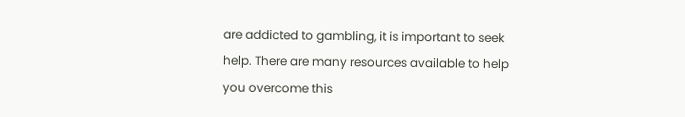are addicted to gambling, it is important to seek help. There are many resources available to help you overcome this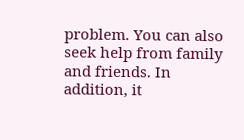problem. You can also seek help from family and friends. In addition, it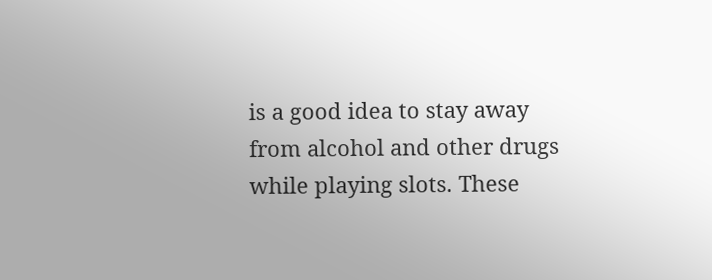is a good idea to stay away from alcohol and other drugs while playing slots. These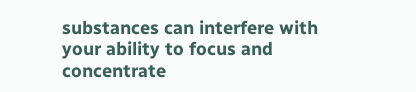substances can interfere with your ability to focus and concentrate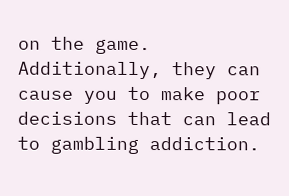on the game. Additionally, they can cause you to make poor decisions that can lead to gambling addiction.